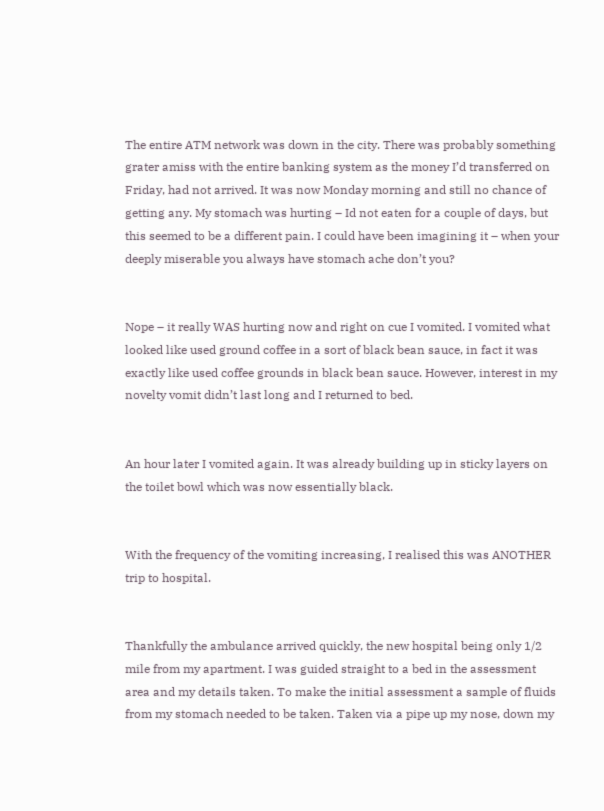The entire ATM network was down in the city. There was probably something grater amiss with the entire banking system as the money I’d transferred on Friday, had not arrived. It was now Monday morning and still no chance of getting any. My stomach was hurting – Id not eaten for a couple of days, but this seemed to be a different pain. I could have been imagining it – when your deeply miserable you always have stomach ache don’t you?


Nope – it really WAS hurting now and right on cue I vomited. I vomited what looked like used ground coffee in a sort of black bean sauce, in fact it was exactly like used coffee grounds in black bean sauce. However, interest in my novelty vomit didn’t last long and I returned to bed.


An hour later I vomited again. It was already building up in sticky layers on the toilet bowl which was now essentially black.


With the frequency of the vomiting increasing, I realised this was ANOTHER trip to hospital.


Thankfully the ambulance arrived quickly, the new hospital being only 1/2 mile from my apartment. I was guided straight to a bed in the assessment area and my details taken. To make the initial assessment a sample of fluids from my stomach needed to be taken. Taken via a pipe up my nose, down my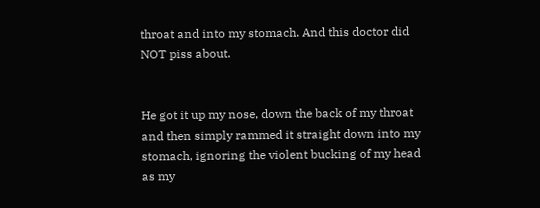throat and into my stomach. And this doctor did NOT piss about.


He got it up my nose, down the back of my throat and then simply rammed it straight down into my stomach, ignoring the violent bucking of my head as my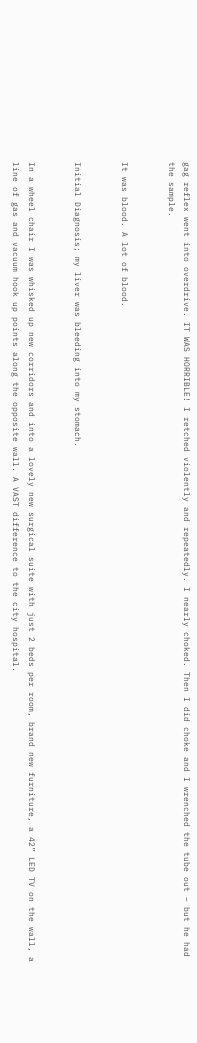gag reflex went into overdrive. IT WAS HORRIBLE! I retched violently and repeatedly. I nearly choked. Then I did choke and I wrenched the tube out – but he had the sample.


It was blood. A lot of blood.


Initial Diagnosis; my liver was bleeding into my stomach.


In a wheel chair I was whisked up new corridors and into a lovely new surgical suite with just 2 beds per room, brand new furniture, a 42” LED TV on the wall, a line of gas and vacuum hook up points along the opposite wall. A VAST difference to the city hospital.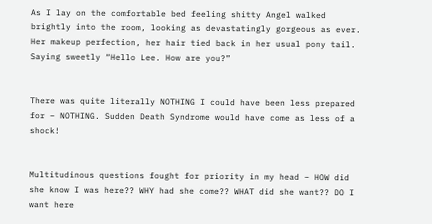As I lay on the comfortable bed feeling shitty Angel walked brightly into the room, looking as devastatingly gorgeous as ever. Her makeup perfection, her hair tied back in her usual pony tail. Saying sweetly “Hello Lee. How are you?”


There was quite literally NOTHING I could have been less prepared for – NOTHING. Sudden Death Syndrome would have come as less of a shock!


Multitudinous questions fought for priority in my head – HOW did she know I was here?? WHY had she come?? WHAT did she want?? DO I want here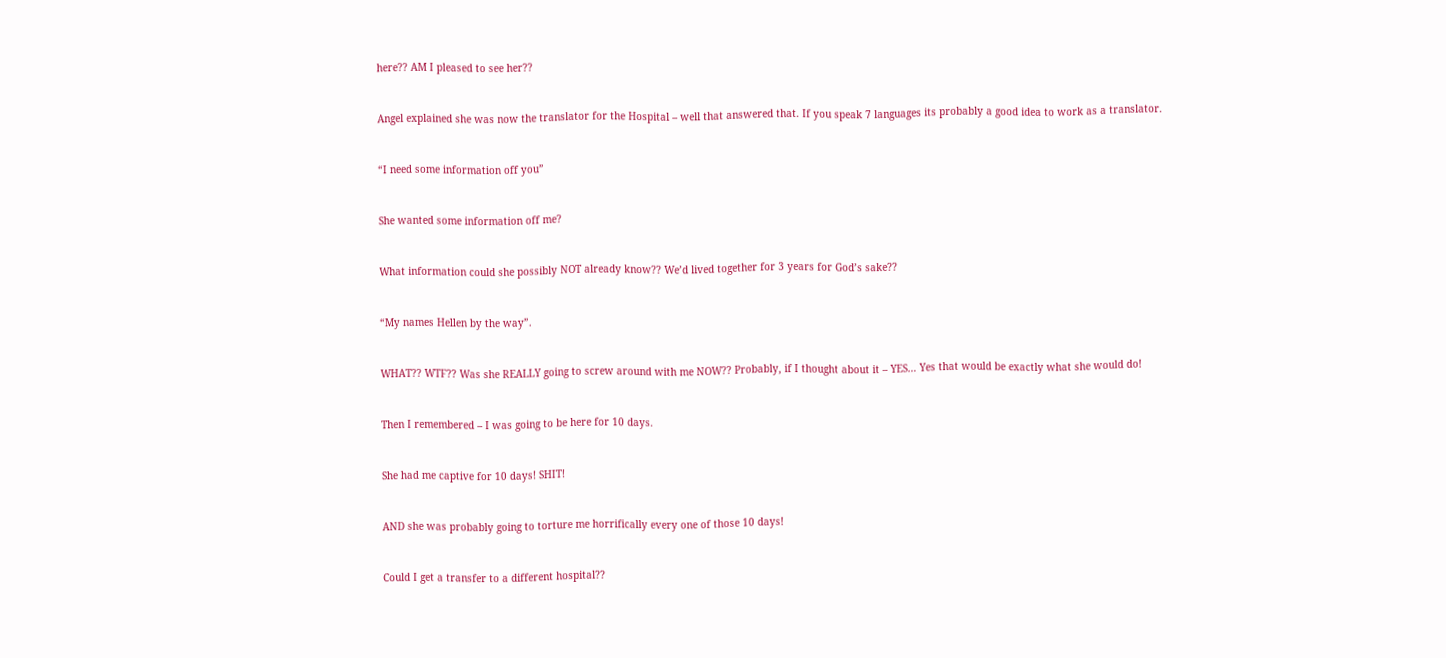here?? AM I pleased to see her??


Angel explained she was now the translator for the Hospital – well that answered that. If you speak 7 languages its probably a good idea to work as a translator.


“I need some information off you”


She wanted some information off me?


What information could she possibly NOT already know?? We’d lived together for 3 years for God’s sake??


“My names Hellen by the way”.


WHAT?? WTF?? Was she REALLY going to screw around with me NOW?? Probably, if I thought about it – YES… Yes that would be exactly what she would do!


Then I remembered – I was going to be here for 10 days.


She had me captive for 10 days! SHIT!


AND she was probably going to torture me horrifically every one of those 10 days!


Could I get a transfer to a different hospital??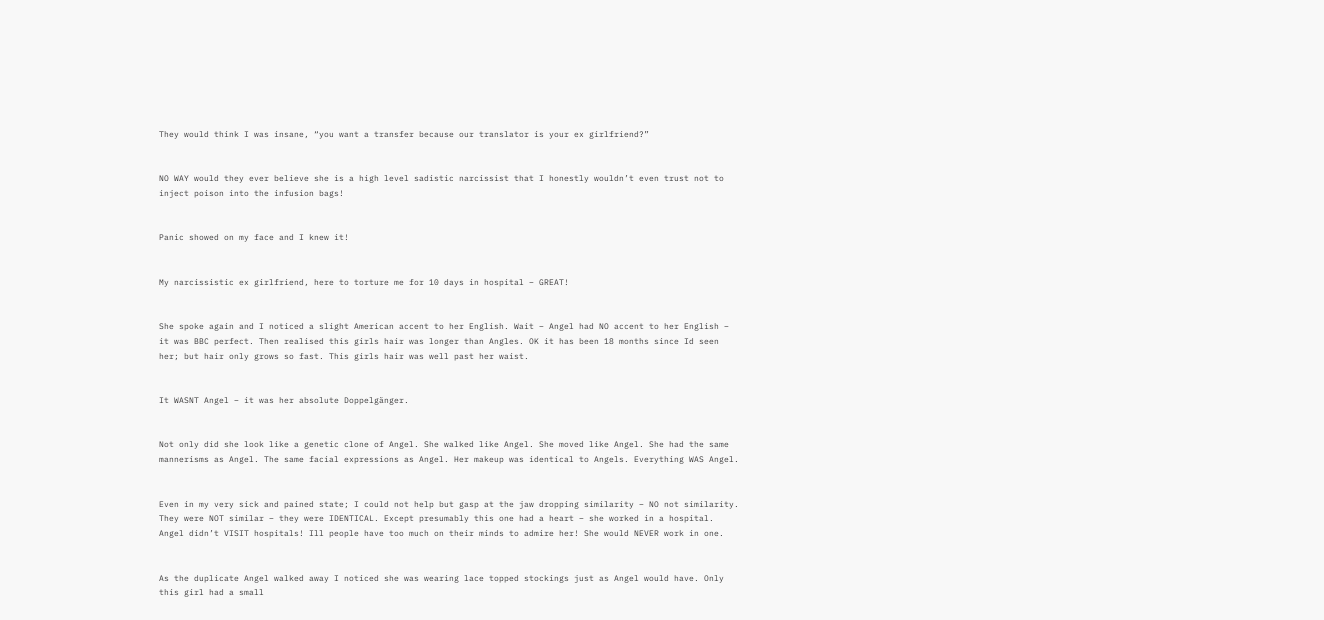They would think I was insane, “you want a transfer because our translator is your ex girlfriend?”


NO WAY would they ever believe she is a high level sadistic narcissist that I honestly wouldn’t even trust not to inject poison into the infusion bags!


Panic showed on my face and I knew it!


My narcissistic ex girlfriend, here to torture me for 10 days in hospital – GREAT!


She spoke again and I noticed a slight American accent to her English. Wait – Angel had NO accent to her English – it was BBC perfect. Then realised this girls hair was longer than Angles. OK it has been 18 months since Id seen her; but hair only grows so fast. This girls hair was well past her waist.


It WASNT Angel – it was her absolute Doppelgänger.


Not only did she look like a genetic clone of Angel. She walked like Angel. She moved like Angel. She had the same mannerisms as Angel. The same facial expressions as Angel. Her makeup was identical to Angels. Everything WAS Angel.


Even in my very sick and pained state; I could not help but gasp at the jaw dropping similarity – NO not similarity. They were NOT similar – they were IDENTICAL. Except presumably this one had a heart – she worked in a hospital. Angel didn’t VISIT hospitals! Ill people have too much on their minds to admire her! She would NEVER work in one.


As the duplicate Angel walked away I noticed she was wearing lace topped stockings just as Angel would have. Only this girl had a small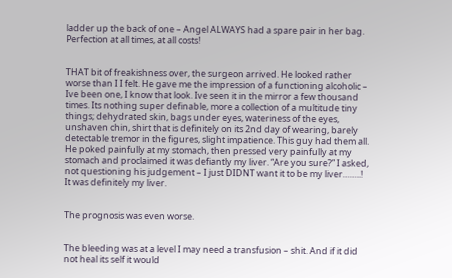ladder up the back of one – Angel ALWAYS had a spare pair in her bag. Perfection at all times, at all costs!


THAT bit of freakishness over, the surgeon arrived. He looked rather worse than I I felt. He gave me the impression of a functioning alcoholic – Ive been one, I know that look. Ive seen it in the mirror a few thousand times. Its nothing super definable, more a collection of a multitude tiny things; dehydrated skin, bags under eyes, wateriness of the eyes, unshaven chin, shirt that is definitely on its 2nd day of wearing, barely detectable tremor in the figures, slight impatience. This guy had them all. He poked painfully at my stomach, then pressed very painfully at my stomach and proclaimed it was defiantly my liver. “Are you sure?” I asked, not questioning his judgement – I just DIDNT want it to be my liver……..! It was definitely my liver.


The prognosis was even worse.


The bleeding was at a level I may need a transfusion – shit. And if it did not heal its self it would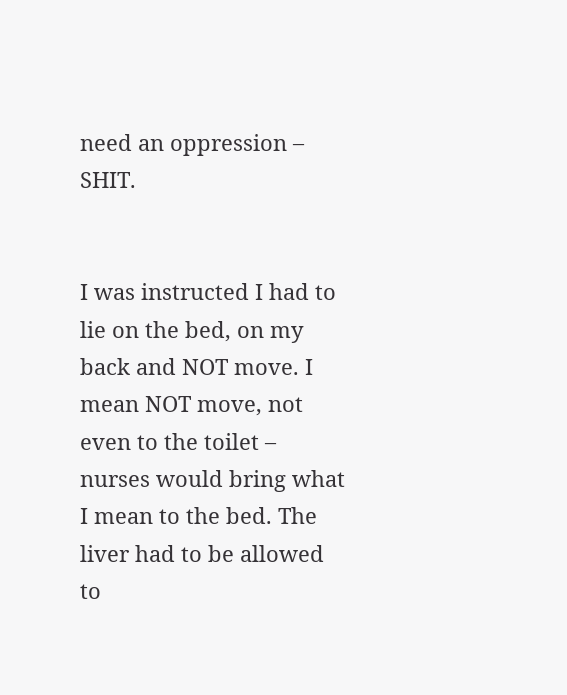need an oppression – SHIT.


I was instructed I had to lie on the bed, on my back and NOT move. I mean NOT move, not even to the toilet – nurses would bring what I mean to the bed. The liver had to be allowed to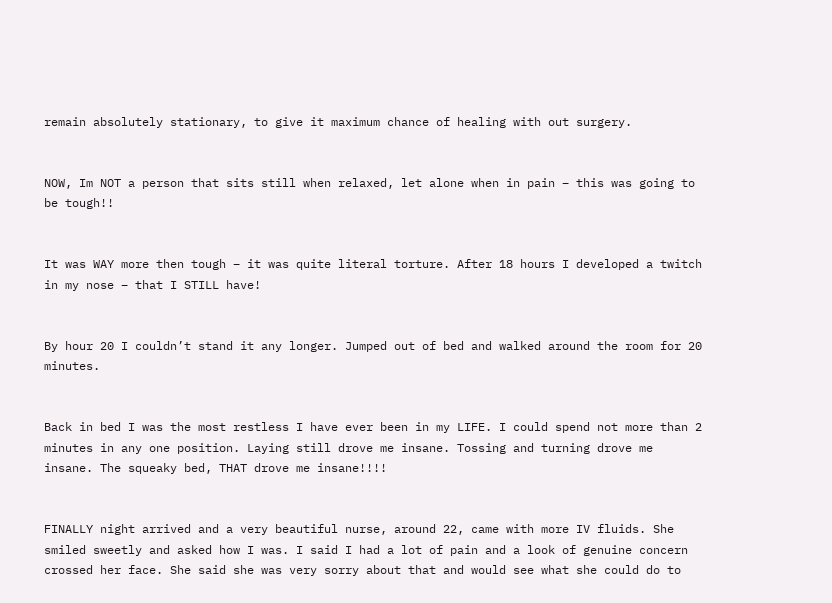remain absolutely stationary, to give it maximum chance of healing with out surgery.


NOW, Im NOT a person that sits still when relaxed, let alone when in pain – this was going to be tough!!


It was WAY more then tough – it was quite literal torture. After 18 hours I developed a twitch in my nose – that I STILL have!


By hour 20 I couldn’t stand it any longer. Jumped out of bed and walked around the room for 20 minutes.


Back in bed I was the most restless I have ever been in my LIFE. I could spend not more than 2 minutes in any one position. Laying still drove me insane. Tossing and turning drove me insane. The squeaky bed, THAT drove me insane!!!!


FINALLY night arrived and a very beautiful nurse, around 22, came with more IV fluids. She smiled sweetly and asked how I was. I said I had a lot of pain and a look of genuine concern crossed her face. She said she was very sorry about that and would see what she could do to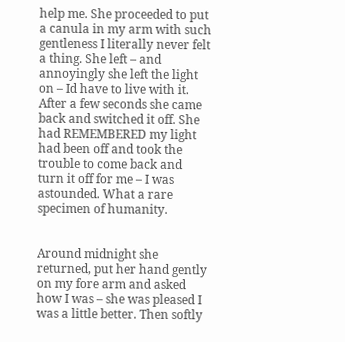help me. She proceeded to put a canula in my arm with such gentleness I literally never felt a thing. She left – and annoyingly she left the light on – Id have to live with it. After a few seconds she came back and switched it off. She had REMEMBERED my light had been off and took the trouble to come back and turn it off for me – I was astounded. What a rare specimen of humanity.


Around midnight she returned, put her hand gently on my fore arm and asked how I was – she was pleased I was a little better. Then softly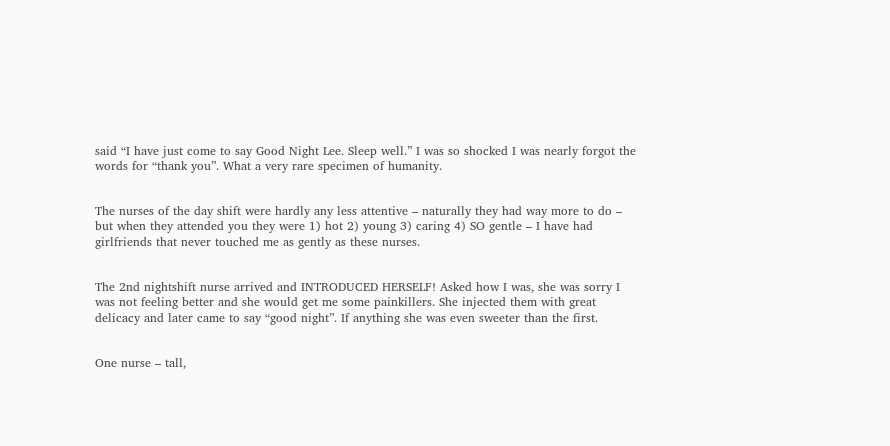said “I have just come to say Good Night Lee. Sleep well.” I was so shocked I was nearly forgot the words for “thank you”. What a very rare specimen of humanity.


The nurses of the day shift were hardly any less attentive – naturally they had way more to do – but when they attended you they were 1) hot 2) young 3) caring 4) SO gentle – I have had girlfriends that never touched me as gently as these nurses.


The 2nd nightshift nurse arrived and INTRODUCED HERSELF! Asked how I was, she was sorry I was not feeling better and she would get me some painkillers. She injected them with great delicacy and later came to say “good night”. If anything she was even sweeter than the first.


One nurse – tall,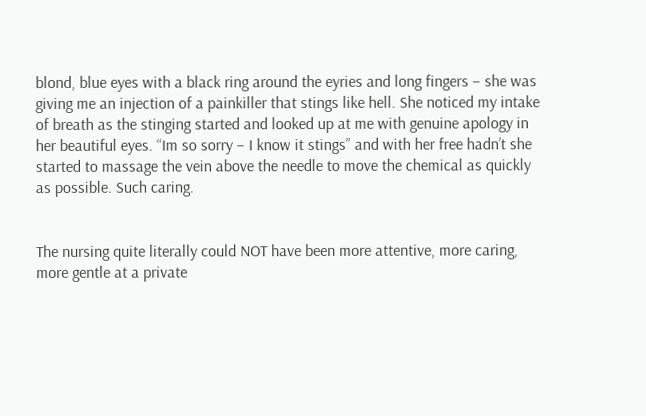blond, blue eyes with a black ring around the eyries and long fingers – she was giving me an injection of a painkiller that stings like hell. She noticed my intake of breath as the stinging started and looked up at me with genuine apology in her beautiful eyes. “Im so sorry – I know it stings” and with her free hadn’t she started to massage the vein above the needle to move the chemical as quickly as possible. Such caring.


The nursing quite literally could NOT have been more attentive, more caring, more gentle at a private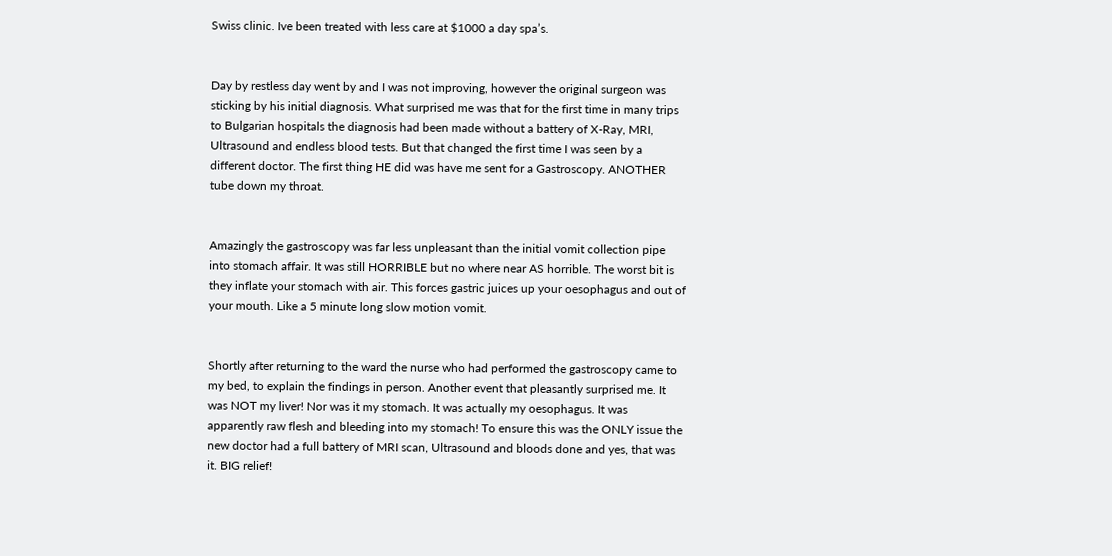Swiss clinic. Ive been treated with less care at $1000 a day spa’s.


Day by restless day went by and I was not improving, however the original surgeon was sticking by his initial diagnosis. What surprised me was that for the first time in many trips to Bulgarian hospitals the diagnosis had been made without a battery of X-Ray, MRI, Ultrasound and endless blood tests. But that changed the first time I was seen by a different doctor. The first thing HE did was have me sent for a Gastroscopy. ANOTHER tube down my throat.


Amazingly the gastroscopy was far less unpleasant than the initial vomit collection pipe into stomach affair. It was still HORRIBLE but no where near AS horrible. The worst bit is they inflate your stomach with air. This forces gastric juices up your oesophagus and out of your mouth. Like a 5 minute long slow motion vomit.


Shortly after returning to the ward the nurse who had performed the gastroscopy came to my bed, to explain the findings in person. Another event that pleasantly surprised me. It was NOT my liver! Nor was it my stomach. It was actually my oesophagus. It was apparently raw flesh and bleeding into my stomach! To ensure this was the ONLY issue the new doctor had a full battery of MRI scan, Ultrasound and bloods done and yes, that was it. BIG relief!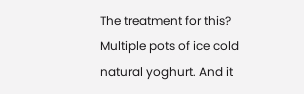The treatment for this? Multiple pots of ice cold natural yoghurt. And it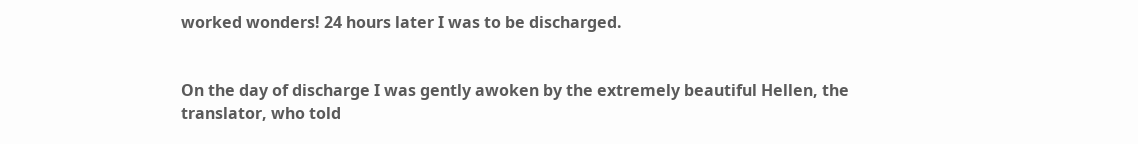worked wonders! 24 hours later I was to be discharged.


On the day of discharge I was gently awoken by the extremely beautiful Hellen, the translator, who told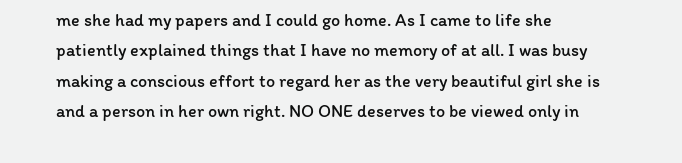me she had my papers and I could go home. As I came to life she patiently explained things that I have no memory of at all. I was busy making a conscious effort to regard her as the very beautiful girl she is and a person in her own right. NO ONE deserves to be viewed only in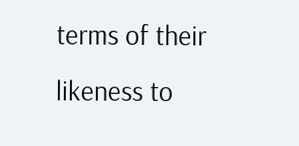terms of their likeness to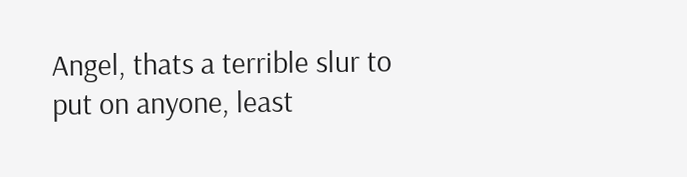Angel, thats a terrible slur to put on anyone, least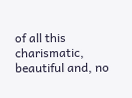of all this charismatic, beautiful and, no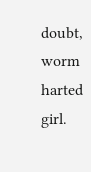doubt, worm harted girl.